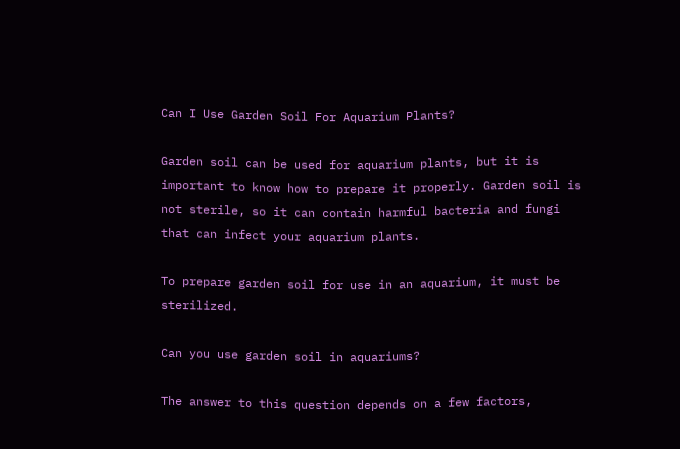Can I Use Garden Soil For Aquarium Plants?

Garden soil can be used for aquarium plants, but it is important to know how to prepare it properly. Garden soil is not sterile, so it can contain harmful bacteria and fungi that can infect your aquarium plants.

To prepare garden soil for use in an aquarium, it must be sterilized.

Can you use garden soil in aquariums?

The answer to this question depends on a few factors,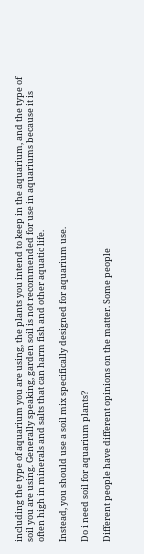including the type of aquarium you are using, the plants you intend to keep in the aquarium, and the type of soil you are using. Generally speaking, garden soil is not recommended for use in aquariums because it is often high in minerals and salts that can harm fish and other aquatic life.

Instead, you should use a soil mix specifically designed for aquarium use.

Do i need soil for aquarium plants?

Different people have different opinions on the matter. Some people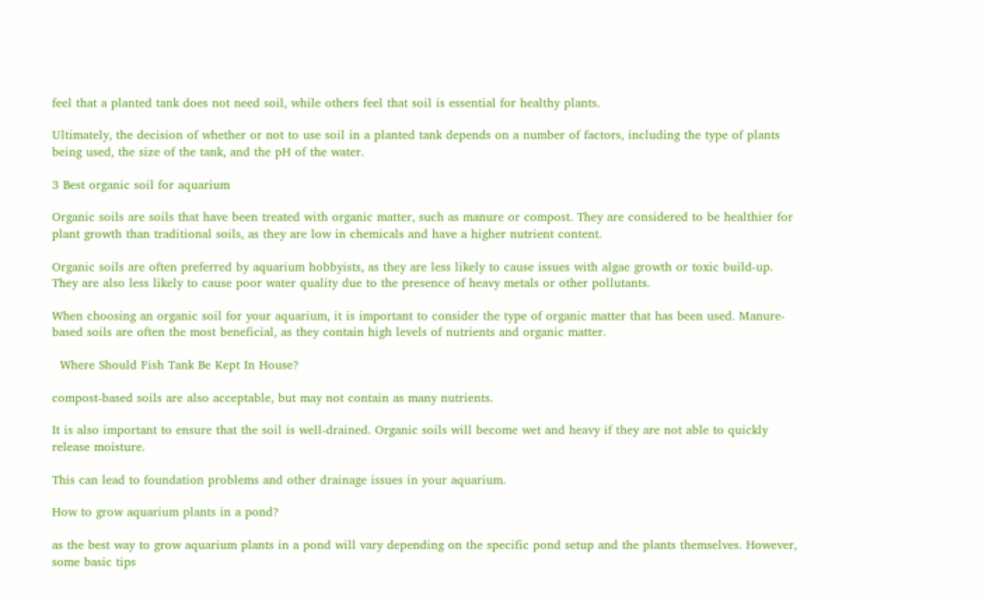feel that a planted tank does not need soil, while others feel that soil is essential for healthy plants.

Ultimately, the decision of whether or not to use soil in a planted tank depends on a number of factors, including the type of plants being used, the size of the tank, and the pH of the water.

3 Best organic soil for aquarium

Organic soils are soils that have been treated with organic matter, such as manure or compost. They are considered to be healthier for plant growth than traditional soils, as they are low in chemicals and have a higher nutrient content.

Organic soils are often preferred by aquarium hobbyists, as they are less likely to cause issues with algae growth or toxic build-up. They are also less likely to cause poor water quality due to the presence of heavy metals or other pollutants.

When choosing an organic soil for your aquarium, it is important to consider the type of organic matter that has been used. Manure-based soils are often the most beneficial, as they contain high levels of nutrients and organic matter.

  Where Should Fish Tank Be Kept In House?

compost-based soils are also acceptable, but may not contain as many nutrients.

It is also important to ensure that the soil is well-drained. Organic soils will become wet and heavy if they are not able to quickly release moisture.

This can lead to foundation problems and other drainage issues in your aquarium.

How to grow aquarium plants in a pond?

as the best way to grow aquarium plants in a pond will vary depending on the specific pond setup and the plants themselves. However, some basic tips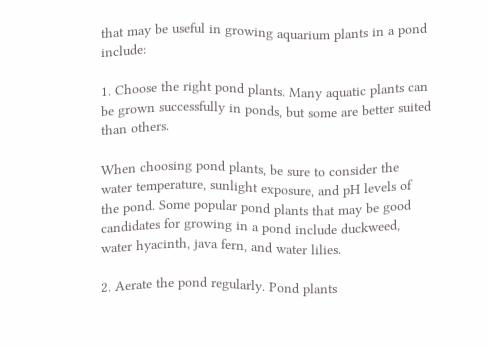that may be useful in growing aquarium plants in a pond include:

1. Choose the right pond plants. Many aquatic plants can be grown successfully in ponds, but some are better suited than others.

When choosing pond plants, be sure to consider the water temperature, sunlight exposure, and pH levels of the pond. Some popular pond plants that may be good candidates for growing in a pond include duckweed, water hyacinth, java fern, and water lilies.

2. Aerate the pond regularly. Pond plants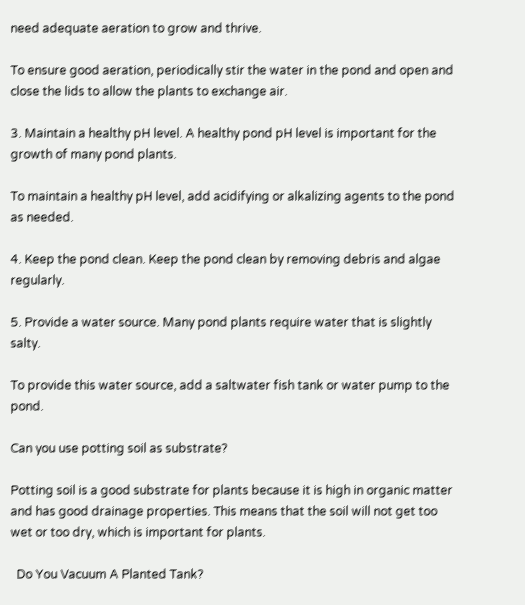need adequate aeration to grow and thrive.

To ensure good aeration, periodically stir the water in the pond and open and close the lids to allow the plants to exchange air.

3. Maintain a healthy pH level. A healthy pond pH level is important for the growth of many pond plants.

To maintain a healthy pH level, add acidifying or alkalizing agents to the pond as needed.

4. Keep the pond clean. Keep the pond clean by removing debris and algae regularly.

5. Provide a water source. Many pond plants require water that is slightly salty.

To provide this water source, add a saltwater fish tank or water pump to the pond.

Can you use potting soil as substrate?

Potting soil is a good substrate for plants because it is high in organic matter and has good drainage properties. This means that the soil will not get too wet or too dry, which is important for plants.

  Do You Vacuum A Planted Tank?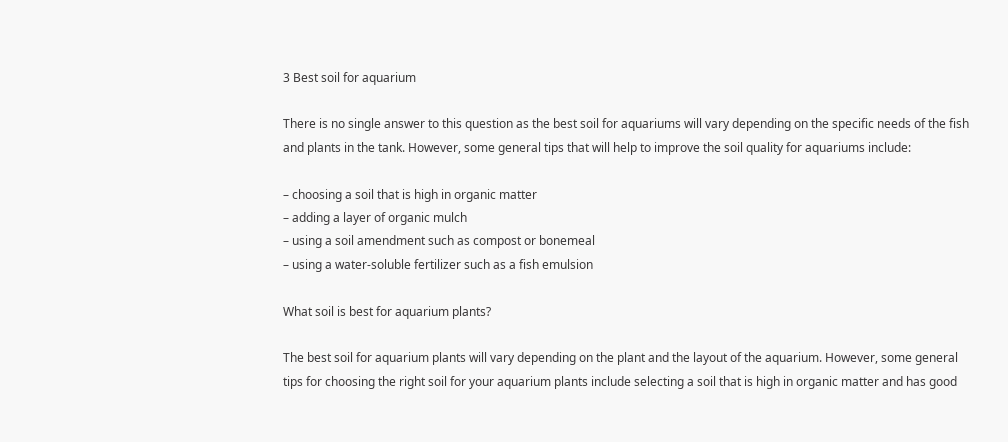3 Best soil for aquarium

There is no single answer to this question as the best soil for aquariums will vary depending on the specific needs of the fish and plants in the tank. However, some general tips that will help to improve the soil quality for aquariums include:

– choosing a soil that is high in organic matter
– adding a layer of organic mulch
– using a soil amendment such as compost or bonemeal
– using a water-soluble fertilizer such as a fish emulsion

What soil is best for aquarium plants?

The best soil for aquarium plants will vary depending on the plant and the layout of the aquarium. However, some general tips for choosing the right soil for your aquarium plants include selecting a soil that is high in organic matter and has good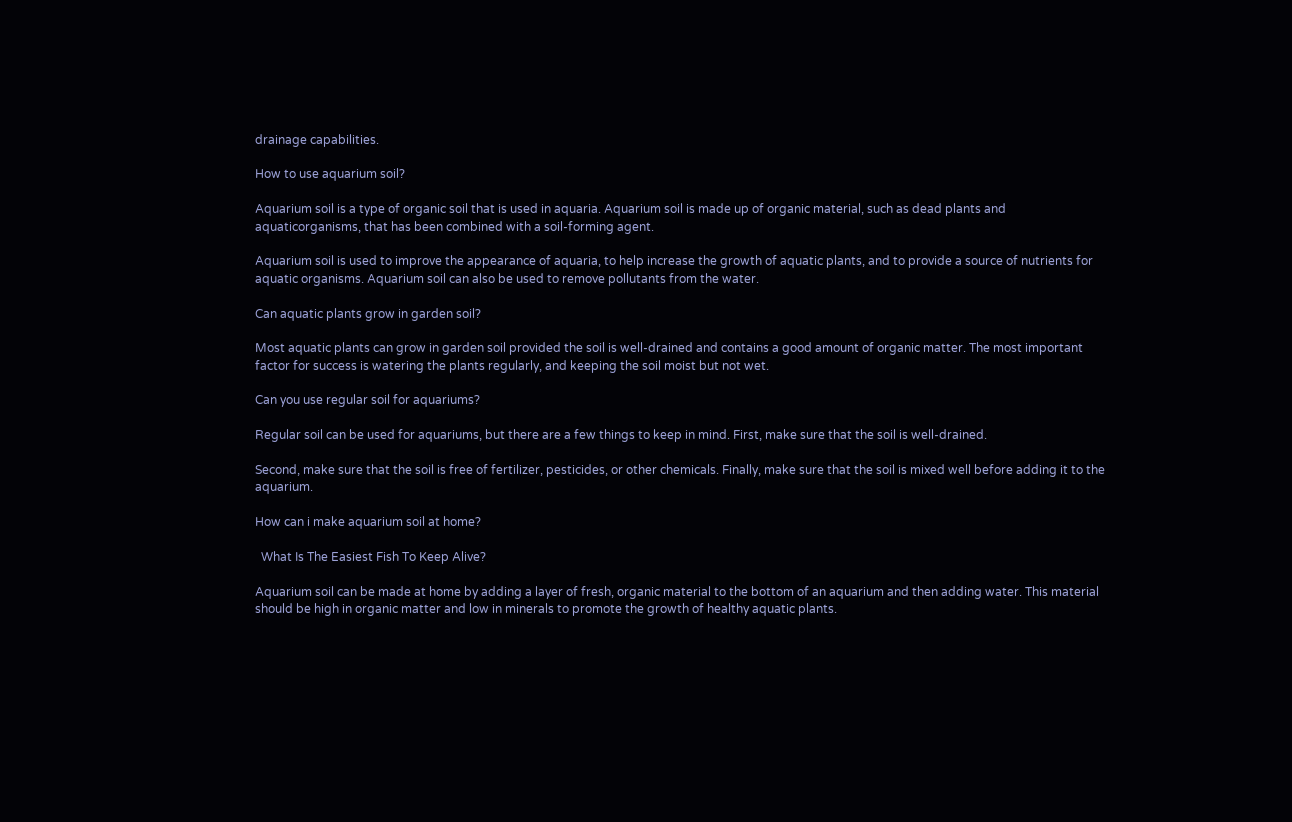drainage capabilities.

How to use aquarium soil?

Aquarium soil is a type of organic soil that is used in aquaria. Aquarium soil is made up of organic material, such as dead plants and aquaticorganisms, that has been combined with a soil-forming agent.

Aquarium soil is used to improve the appearance of aquaria, to help increase the growth of aquatic plants, and to provide a source of nutrients for aquatic organisms. Aquarium soil can also be used to remove pollutants from the water.

Can aquatic plants grow in garden soil?

Most aquatic plants can grow in garden soil provided the soil is well-drained and contains a good amount of organic matter. The most important factor for success is watering the plants regularly, and keeping the soil moist but not wet.

Can you use regular soil for aquariums?

Regular soil can be used for aquariums, but there are a few things to keep in mind. First, make sure that the soil is well-drained.

Second, make sure that the soil is free of fertilizer, pesticides, or other chemicals. Finally, make sure that the soil is mixed well before adding it to the aquarium.

How can i make aquarium soil at home?

  What Is The Easiest Fish To Keep Alive?

Aquarium soil can be made at home by adding a layer of fresh, organic material to the bottom of an aquarium and then adding water. This material should be high in organic matter and low in minerals to promote the growth of healthy aquatic plants.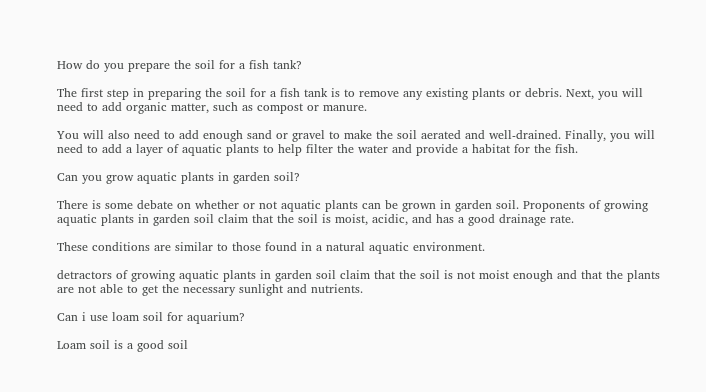How do you prepare the soil for a fish tank?

The first step in preparing the soil for a fish tank is to remove any existing plants or debris. Next, you will need to add organic matter, such as compost or manure.

You will also need to add enough sand or gravel to make the soil aerated and well-drained. Finally, you will need to add a layer of aquatic plants to help filter the water and provide a habitat for the fish.

Can you grow aquatic plants in garden soil?

There is some debate on whether or not aquatic plants can be grown in garden soil. Proponents of growing aquatic plants in garden soil claim that the soil is moist, acidic, and has a good drainage rate.

These conditions are similar to those found in a natural aquatic environment.

detractors of growing aquatic plants in garden soil claim that the soil is not moist enough and that the plants are not able to get the necessary sunlight and nutrients.

Can i use loam soil for aquarium?

Loam soil is a good soil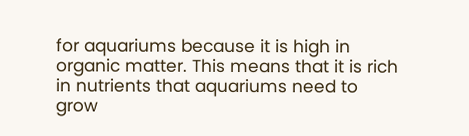for aquariums because it is high in organic matter. This means that it is rich in nutrients that aquariums need to grow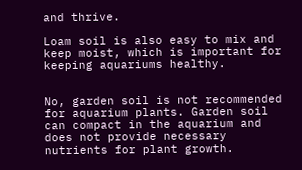and thrive.

Loam soil is also easy to mix and keep moist, which is important for keeping aquariums healthy.


No, garden soil is not recommended for aquarium plants. Garden soil can compact in the aquarium and does not provide necessary nutrients for plant growth.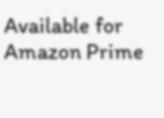Available for Amazon Prime